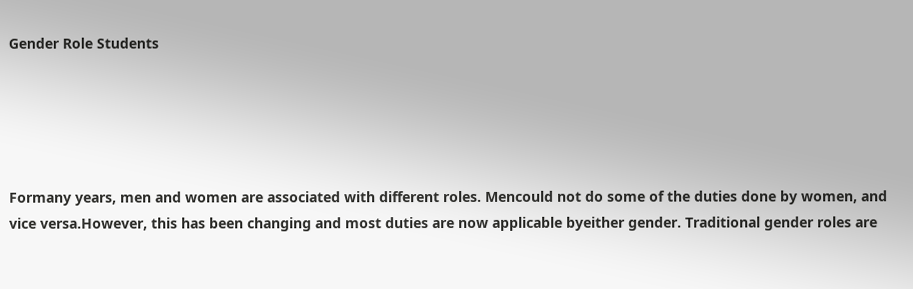Gender Role Students





Formany years, men and women are associated with different roles. Mencould not do some of the duties done by women, and vice versa.However, this has been changing and most duties are now applicable byeither gender. Traditional gender roles are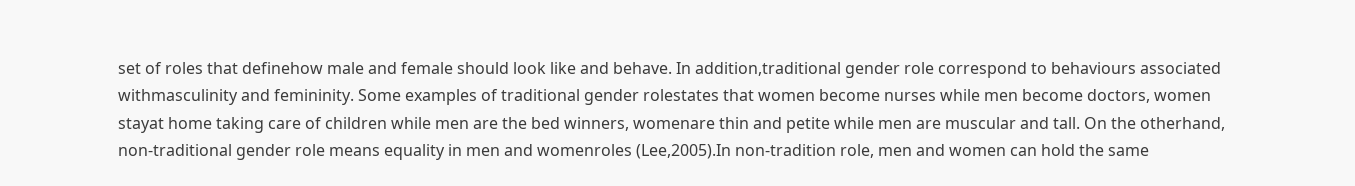set of roles that definehow male and female should look like and behave. In addition,traditional gender role correspond to behaviours associated withmasculinity and femininity. Some examples of traditional gender rolestates that women become nurses while men become doctors, women stayat home taking care of children while men are the bed winners, womenare thin and petite while men are muscular and tall. On the otherhand, non-traditional gender role means equality in men and womenroles (Lee,2005).In non-tradition role, men and women can hold the same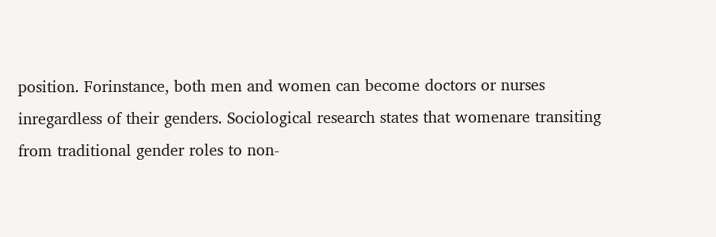position. Forinstance, both men and women can become doctors or nurses inregardless of their genders. Sociological research states that womenare transiting from traditional gender roles to non-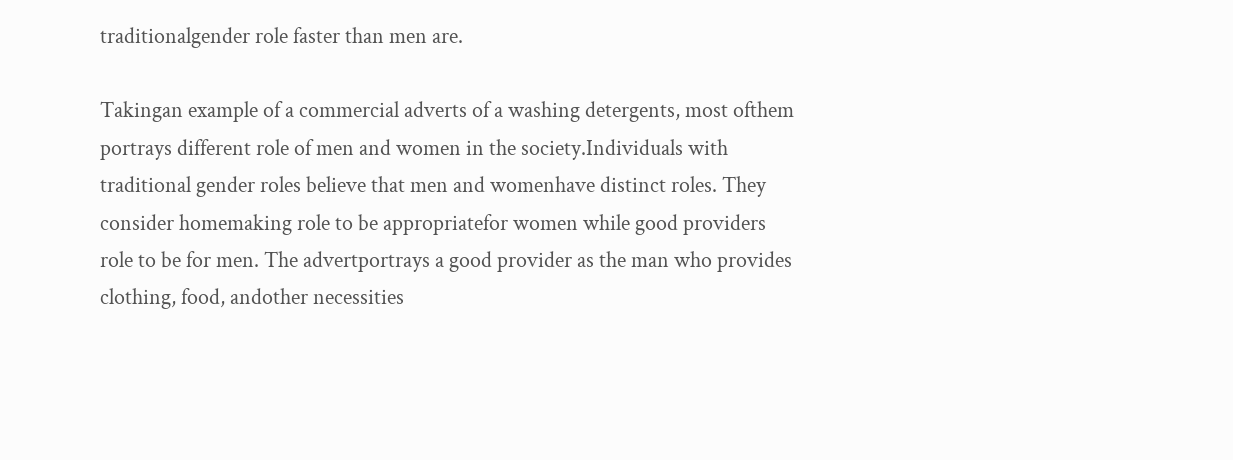traditionalgender role faster than men are.

Takingan example of a commercial adverts of a washing detergents, most ofthem portrays different role of men and women in the society.Individuals with traditional gender roles believe that men and womenhave distinct roles. They consider homemaking role to be appropriatefor women while good providers role to be for men. The advertportrays a good provider as the man who provides clothing, food, andother necessities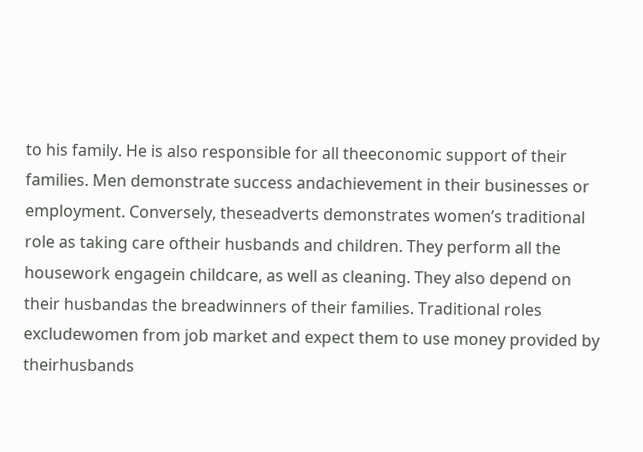to his family. He is also responsible for all theeconomic support of their families. Men demonstrate success andachievement in their businesses or employment. Conversely, theseadverts demonstrates women’s traditional role as taking care oftheir husbands and children. They perform all the housework engagein childcare, as well as cleaning. They also depend on their husbandas the breadwinners of their families. Traditional roles excludewomen from job market and expect them to use money provided by theirhusbands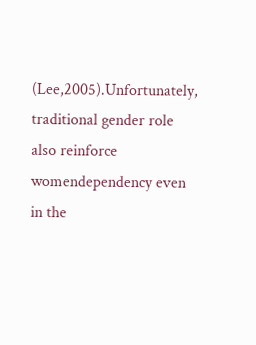(Lee,2005).Unfortunately, traditional gender role also reinforce womendependency even in the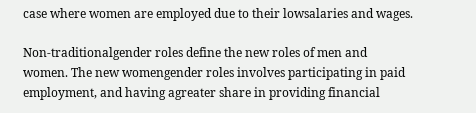case where women are employed due to their lowsalaries and wages.

Non-traditionalgender roles define the new roles of men and women. The new womengender roles involves participating in paid employment, and having agreater share in providing financial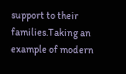support to their families.Taking an example of modern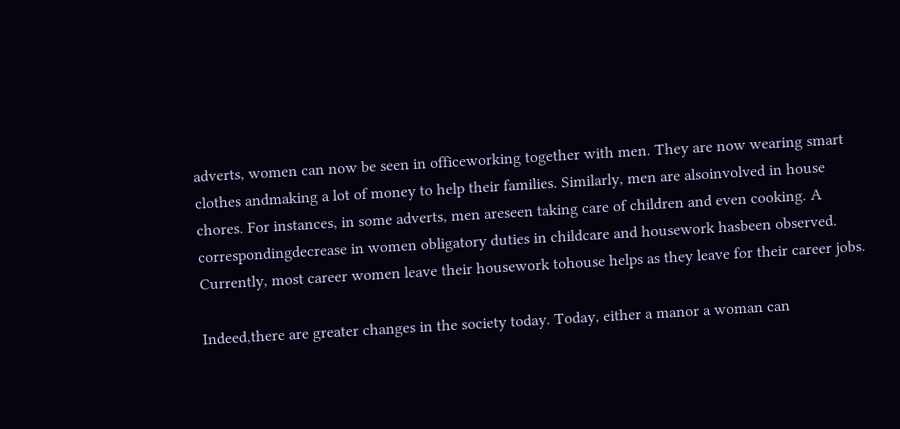adverts, women can now be seen in officeworking together with men. They are now wearing smart clothes andmaking a lot of money to help their families. Similarly, men are alsoinvolved in house chores. For instances, in some adverts, men areseen taking care of children and even cooking. A correspondingdecrease in women obligatory duties in childcare and housework hasbeen observed. Currently, most career women leave their housework tohouse helps as they leave for their career jobs.

Indeed,there are greater changes in the society today. Today, either a manor a woman can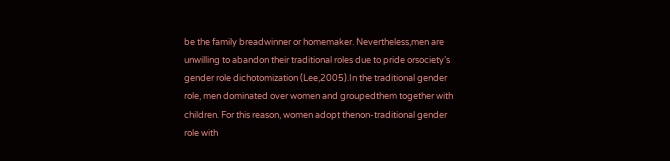be the family breadwinner or homemaker. Nevertheless,men are unwilling to abandon their traditional roles due to pride orsociety’s gender role dichotomization (Lee,2005).In the traditional gender role, men dominated over women and groupedthem together with children. For this reason, women adopt thenon-traditional gender role with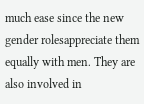much ease since the new gender rolesappreciate them equally with men. They are also involved in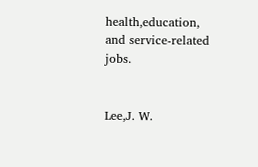health,education, and service-related jobs.


Lee,J. W.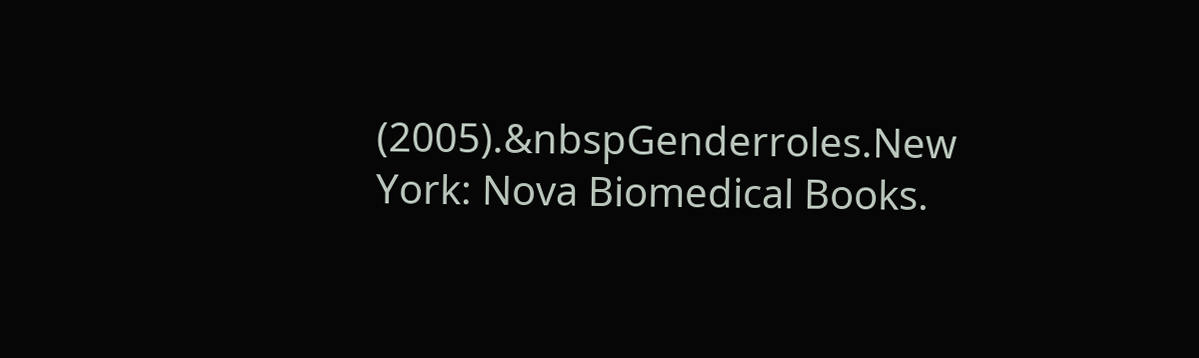(2005).&nbspGenderroles.New York: Nova Biomedical Books.